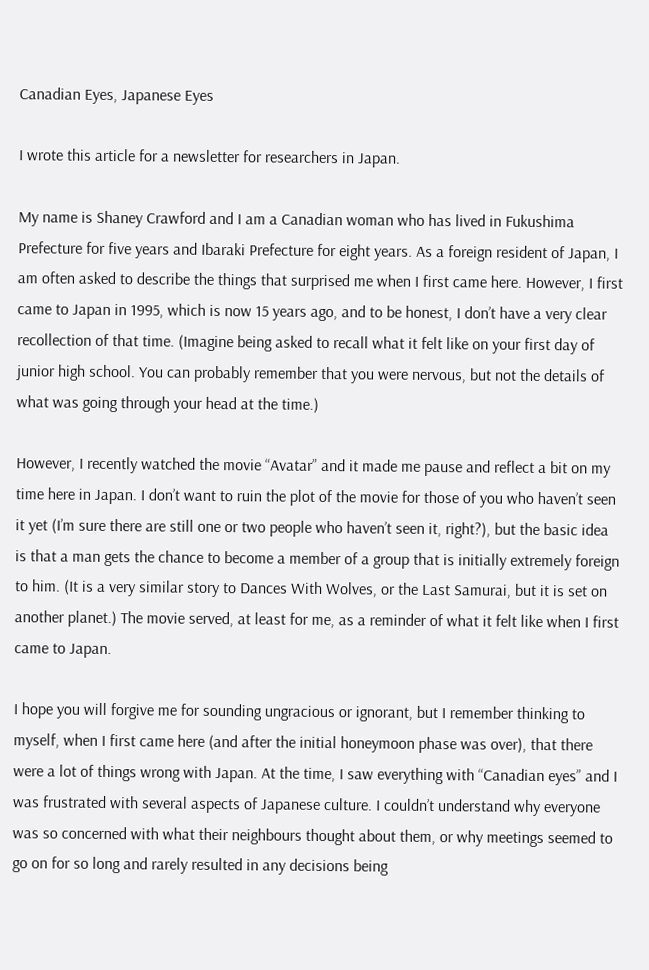Canadian Eyes, Japanese Eyes

I wrote this article for a newsletter for researchers in Japan.

My name is Shaney Crawford and I am a Canadian woman who has lived in Fukushima Prefecture for five years and Ibaraki Prefecture for eight years. As a foreign resident of Japan, I am often asked to describe the things that surprised me when I first came here. However, I first came to Japan in 1995, which is now 15 years ago, and to be honest, I don’t have a very clear recollection of that time. (Imagine being asked to recall what it felt like on your first day of junior high school. You can probably remember that you were nervous, but not the details of what was going through your head at the time.)

However, I recently watched the movie “Avatar” and it made me pause and reflect a bit on my time here in Japan. I don’t want to ruin the plot of the movie for those of you who haven’t seen it yet (I’m sure there are still one or two people who haven’t seen it, right?), but the basic idea is that a man gets the chance to become a member of a group that is initially extremely foreign to him. (It is a very similar story to Dances With Wolves, or the Last Samurai, but it is set on another planet.) The movie served, at least for me, as a reminder of what it felt like when I first came to Japan.

I hope you will forgive me for sounding ungracious or ignorant, but I remember thinking to myself, when I first came here (and after the initial honeymoon phase was over), that there were a lot of things wrong with Japan. At the time, I saw everything with “Canadian eyes” and I was frustrated with several aspects of Japanese culture. I couldn’t understand why everyone was so concerned with what their neighbours thought about them, or why meetings seemed to go on for so long and rarely resulted in any decisions being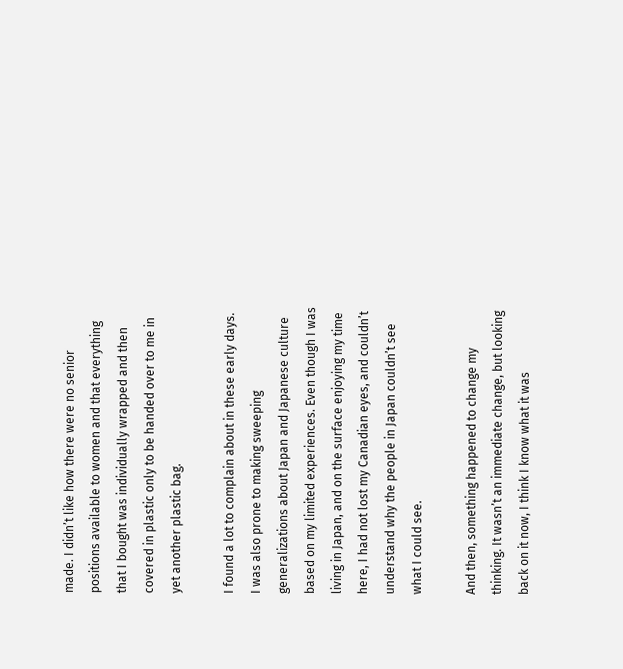made. I didn’t like how there were no senior positions available to women and that everything that I bought was individually wrapped and then covered in plastic only to be handed over to me in yet another plastic bag.

I found a lot to complain about in these early days. I was also prone to making sweeping generalizations about Japan and Japanese culture based on my limited experiences. Even though I was living in Japan, and on the surface enjoying my time here, I had not lost my Canadian eyes, and couldn’t understand why the people in Japan couldn’t see what I could see.

And then, something happened to change my thinking. It wasn’t an immediate change, but looking back on it now, I think I know what it was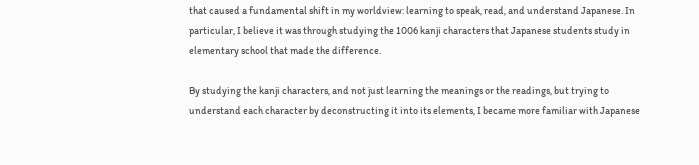that caused a fundamental shift in my worldview: learning to speak, read, and understand Japanese. In particular, I believe it was through studying the 1006 kanji characters that Japanese students study in elementary school that made the difference.

By studying the kanji characters, and not just learning the meanings or the readings, but trying to understand each character by deconstructing it into its elements, I became more familiar with Japanese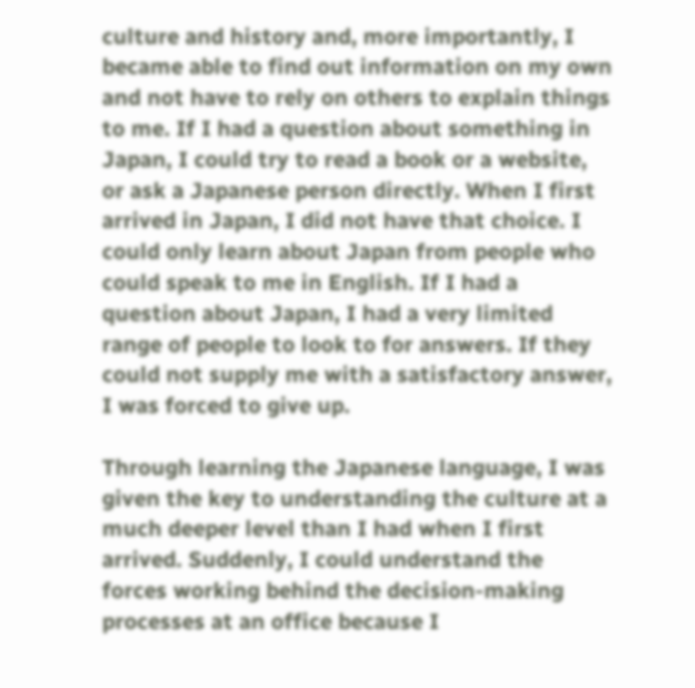culture and history and, more importantly, I became able to find out information on my own and not have to rely on others to explain things to me. If I had a question about something in Japan, I could try to read a book or a website, or ask a Japanese person directly. When I first arrived in Japan, I did not have that choice. I could only learn about Japan from people who could speak to me in English. If I had a question about Japan, I had a very limited range of people to look to for answers. If they could not supply me with a satisfactory answer, I was forced to give up.

Through learning the Japanese language, I was given the key to understanding the culture at a much deeper level than I had when I first arrived. Suddenly, I could understand the forces working behind the decision-making processes at an office because I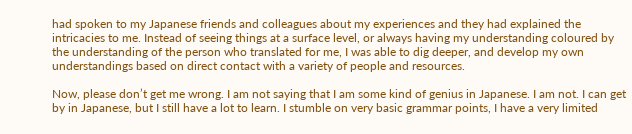had spoken to my Japanese friends and colleagues about my experiences and they had explained the intricacies to me. Instead of seeing things at a surface level, or always having my understanding coloured by the understanding of the person who translated for me, I was able to dig deeper, and develop my own understandings based on direct contact with a variety of people and resources.

Now, please don’t get me wrong. I am not saying that I am some kind of genius in Japanese. I am not. I can get by in Japanese, but I still have a lot to learn. I stumble on very basic grammar points, I have a very limited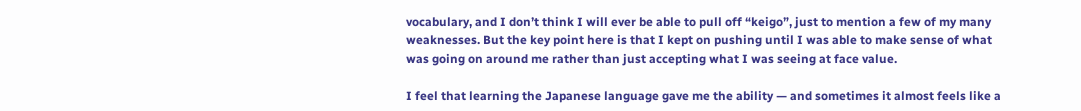vocabulary, and I don’t think I will ever be able to pull off “keigo”, just to mention a few of my many weaknesses. But the key point here is that I kept on pushing until I was able to make sense of what was going on around me rather than just accepting what I was seeing at face value.

I feel that learning the Japanese language gave me the ability — and sometimes it almost feels like a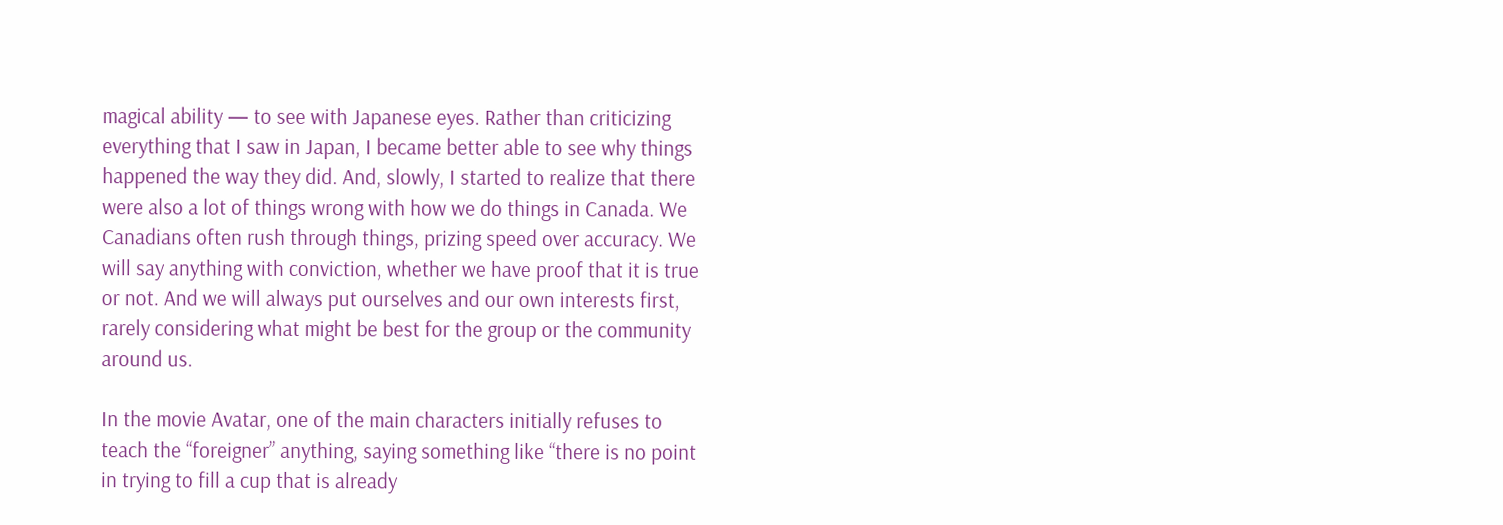magical ability — to see with Japanese eyes. Rather than criticizing everything that I saw in Japan, I became better able to see why things happened the way they did. And, slowly, I started to realize that there were also a lot of things wrong with how we do things in Canada. We Canadians often rush through things, prizing speed over accuracy. We will say anything with conviction, whether we have proof that it is true or not. And we will always put ourselves and our own interests first, rarely considering what might be best for the group or the community around us.

In the movie Avatar, one of the main characters initially refuses to teach the “foreigner” anything, saying something like “there is no point in trying to fill a cup that is already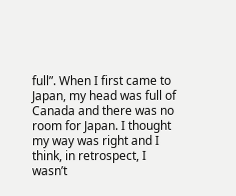full”. When I first came to Japan, my head was full of Canada and there was no room for Japan. I thought my way was right and I think, in retrospect, I wasn’t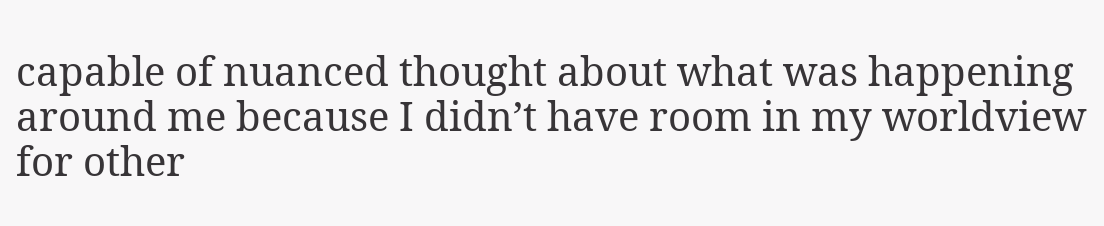capable of nuanced thought about what was happening around me because I didn’t have room in my worldview for other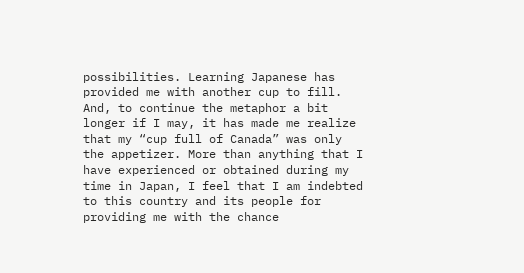possibilities. Learning Japanese has provided me with another cup to fill. And, to continue the metaphor a bit longer if I may, it has made me realize that my “cup full of Canada” was only the appetizer. More than anything that I have experienced or obtained during my time in Japan, I feel that I am indebted to this country and its people for providing me with the chance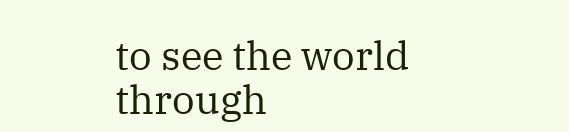to see the world through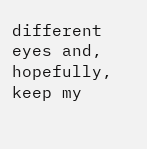different eyes and, hopefully, keep my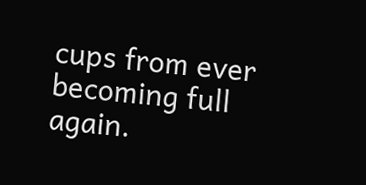cups from ever becoming full again.